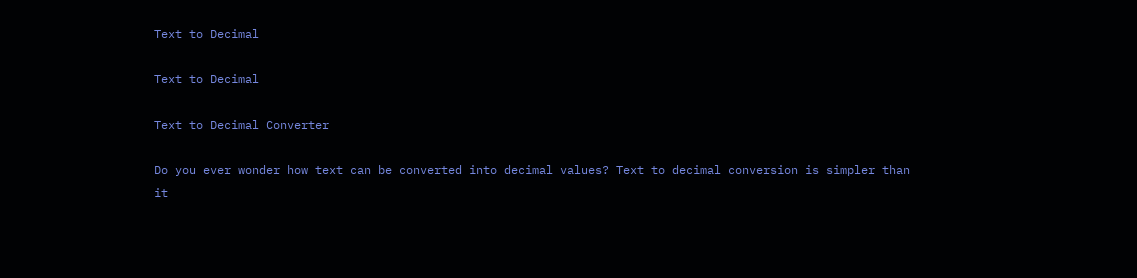Text to Decimal

Text to Decimal

Text to Decimal Converter

Do you ever wonder how text can be converted into decimal values? Text to decimal conversion is simpler than it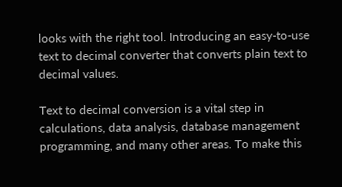looks with the right tool. Introducing an easy-to-use text to decimal converter that converts plain text to decimal values.

Text to decimal conversion is a vital step in calculations, data analysis, database management programming, and many other areas. To make this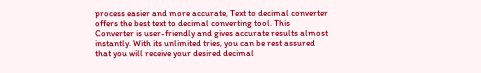process easier and more accurate, Text to decimal converter offers the best text to decimal converting tool. This Converter is user-friendly and gives accurate results almost instantly. With its unlimited tries, you can be rest assured that you will receive your desired decimal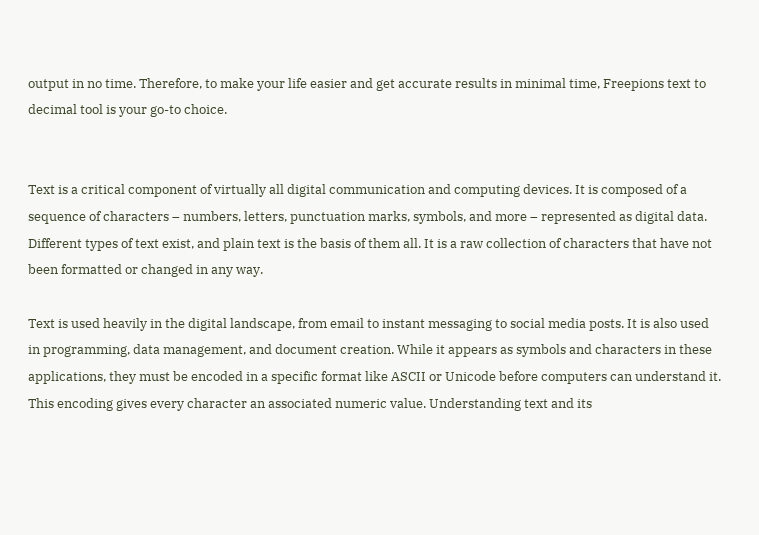output in no time. Therefore, to make your life easier and get accurate results in minimal time, Freepions text to decimal tool is your go-to choice.


Text is a critical component of virtually all digital communication and computing devices. It is composed of a sequence of characters – numbers, letters, punctuation marks, symbols, and more – represented as digital data. Different types of text exist, and plain text is the basis of them all. It is a raw collection of characters that have not been formatted or changed in any way.

Text is used heavily in the digital landscape, from email to instant messaging to social media posts. It is also used in programming, data management, and document creation. While it appears as symbols and characters in these applications, they must be encoded in a specific format like ASCII or Unicode before computers can understand it. This encoding gives every character an associated numeric value. Understanding text and its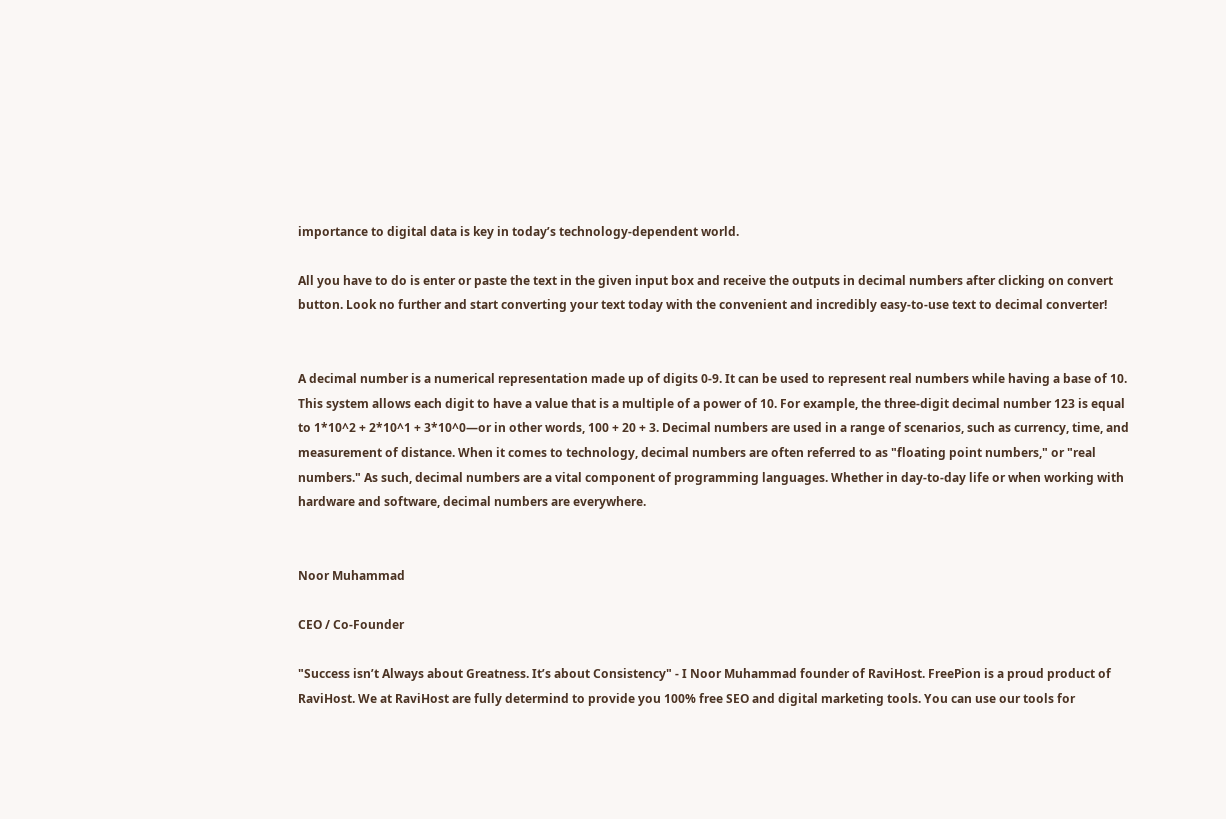importance to digital data is key in today’s technology-dependent world.

All you have to do is enter or paste the text in the given input box and receive the outputs in decimal numbers after clicking on convert button. Look no further and start converting your text today with the convenient and incredibly easy-to-use text to decimal converter!


A decimal number is a numerical representation made up of digits 0-9. It can be used to represent real numbers while having a base of 10. This system allows each digit to have a value that is a multiple of a power of 10. For example, the three-digit decimal number 123 is equal to 1*10^2 + 2*10^1 + 3*10^0—or in other words, 100 + 20 + 3. Decimal numbers are used in a range of scenarios, such as currency, time, and measurement of distance. When it comes to technology, decimal numbers are often referred to as "floating point numbers," or "real numbers." As such, decimal numbers are a vital component of programming languages. Whether in day-to-day life or when working with hardware and software, decimal numbers are everywhere.


Noor Muhammad

CEO / Co-Founder

"Success isn’t Always about Greatness. It’s about Consistency" - I Noor Muhammad founder of RaviHost. FreePion is a proud product of RaviHost. We at RaviHost are fully determind to provide you 100% free SEO and digital marketing tools. You can use our tools for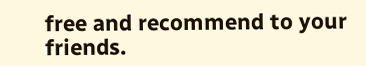free and recommend to your friends.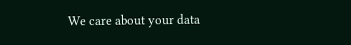We care about your data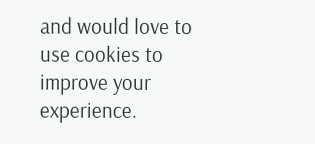and would love to use cookies to improve your experience.